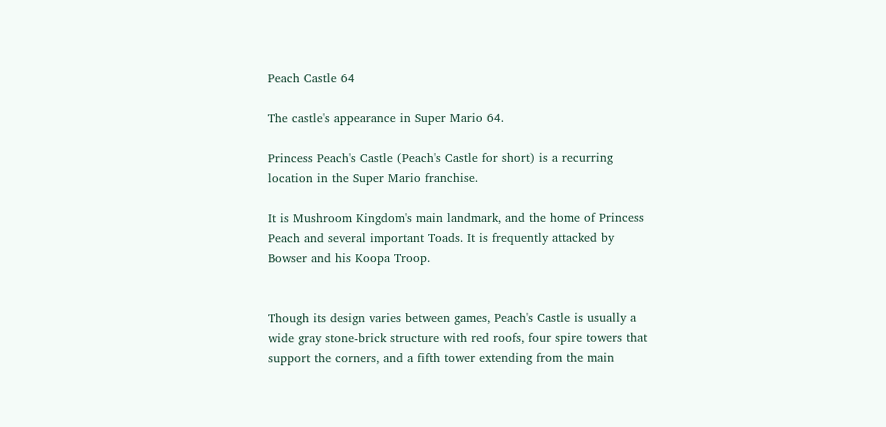Peach Castle 64

The castle's appearance in Super Mario 64.

Princess Peach's Castle (Peach's Castle for short) is a recurring location in the Super Mario franchise.

It is Mushroom Kingdom's main landmark, and the home of Princess Peach and several important Toads. It is frequently attacked by Bowser and his Koopa Troop.


Though its design varies between games, Peach's Castle is usually a wide gray stone-brick structure with red roofs, four spire towers that support the corners, and a fifth tower extending from the main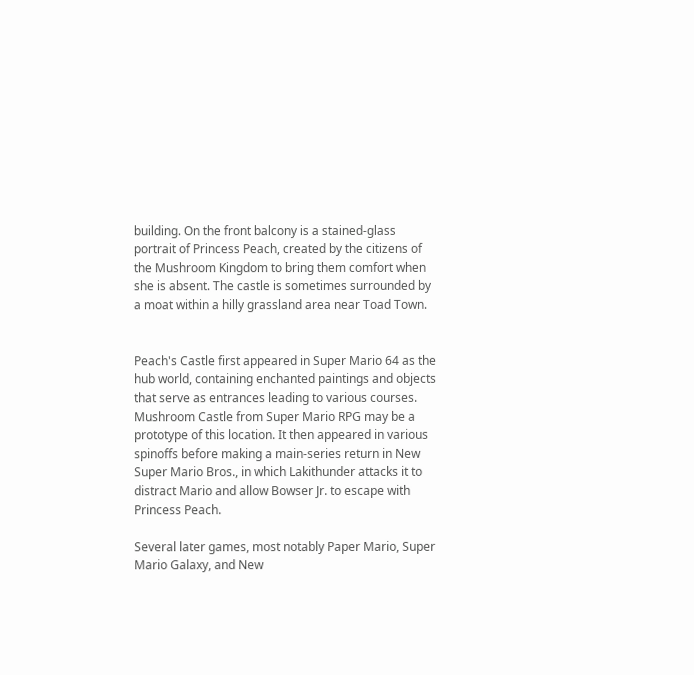building. On the front balcony is a stained-glass portrait of Princess Peach, created by the citizens of the Mushroom Kingdom to bring them comfort when she is absent. The castle is sometimes surrounded by a moat within a hilly grassland area near Toad Town.


Peach's Castle first appeared in Super Mario 64 as the hub world, containing enchanted paintings and objects that serve as entrances leading to various courses. Mushroom Castle from Super Mario RPG may be a prototype of this location. It then appeared in various spinoffs before making a main-series return in New Super Mario Bros., in which Lakithunder attacks it to distract Mario and allow Bowser Jr. to escape with Princess Peach.

Several later games, most notably Paper Mario, Super Mario Galaxy, and New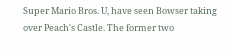Super Mario Bros. U, have seen Bowser taking over Peach's Castle. The former two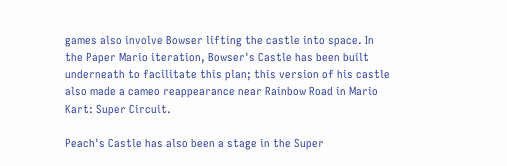games also involve Bowser lifting the castle into space. In the Paper Mario iteration, Bowser's Castle has been built underneath to facilitate this plan; this version of his castle also made a cameo reappearance near Rainbow Road in Mario Kart: Super Circuit.

Peach's Castle has also been a stage in the Super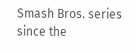Smash Bros. series since the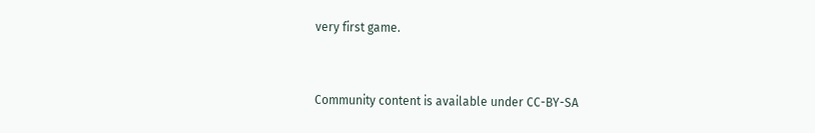very first game.


Community content is available under CC-BY-SA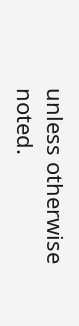unless otherwise noted.